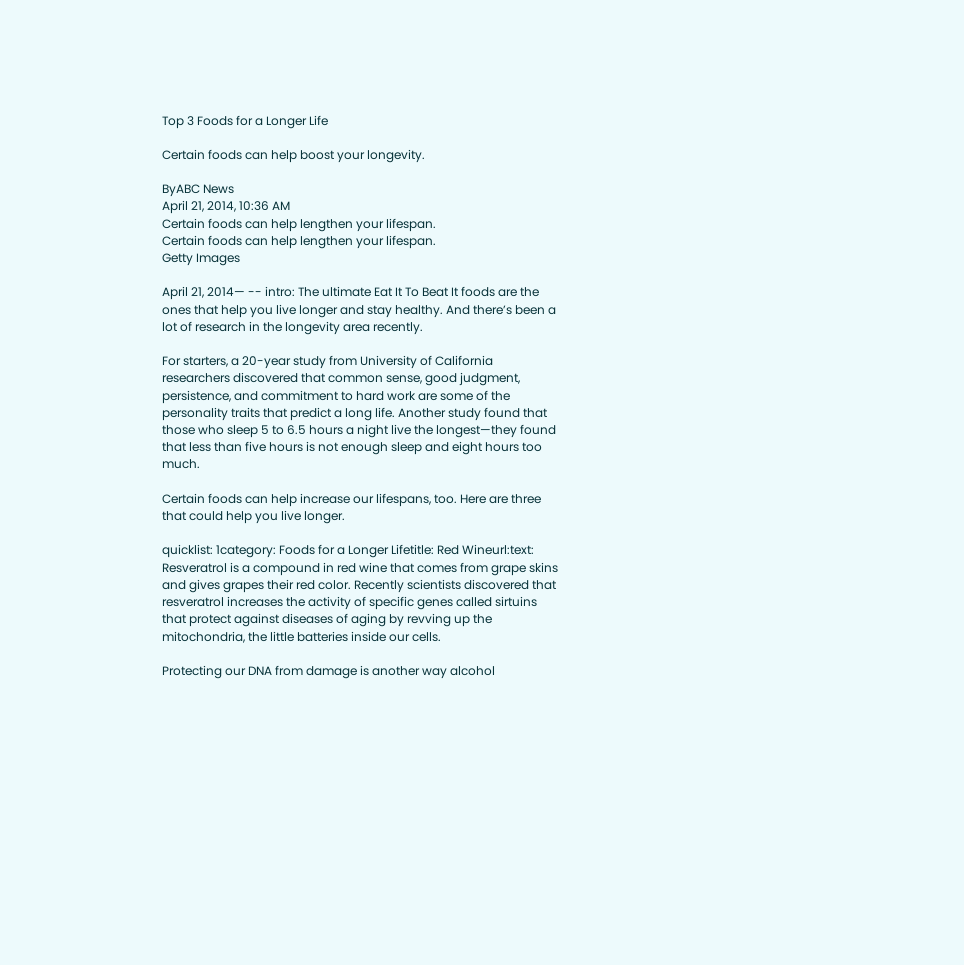Top 3 Foods for a Longer Life

Certain foods can help boost your longevity.

ByABC News
April 21, 2014, 10:36 AM
Certain foods can help lengthen your lifespan.
Certain foods can help lengthen your lifespan.
Getty Images

April 21, 2014— -- intro: The ultimate Eat It To Beat It foods are the ones that help you live longer and stay healthy. And there’s been a lot of research in the longevity area recently.

For starters, a 20-year study from University of California researchers discovered that common sense, good judgment, persistence, and commitment to hard work are some of the personality traits that predict a long life. Another study found that those who sleep 5 to 6.5 hours a night live the longest—they found that less than five hours is not enough sleep and eight hours too much.

Certain foods can help increase our lifespans, too. Here are three that could help you live longer.

quicklist: 1category: Foods for a Longer Lifetitle: Red Wineurl:text: Resveratrol is a compound in red wine that comes from grape skins and gives grapes their red color. Recently scientists discovered that resveratrol increases the activity of specific genes called sirtuins that protect against diseases of aging by revving up the mitochondria, the little batteries inside our cells.

Protecting our DNA from damage is another way alcohol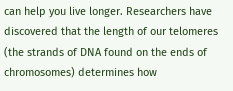can help you live longer. Researchers have discovered that the length of our telomeres (the strands of DNA found on the ends of chromosomes) determines how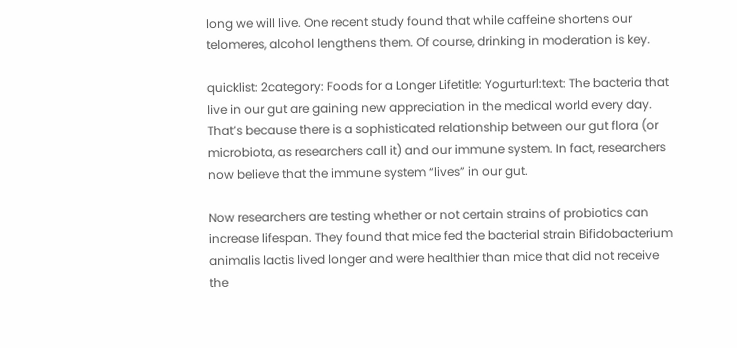long we will live. One recent study found that while caffeine shortens our telomeres, alcohol lengthens them. Of course, drinking in moderation is key.

quicklist: 2category: Foods for a Longer Lifetitle: Yogurturl:text: The bacteria that live in our gut are gaining new appreciation in the medical world every day. That’s because there is a sophisticated relationship between our gut flora (or microbiota, as researchers call it) and our immune system. In fact, researchers now believe that the immune system “lives” in our gut.

Now researchers are testing whether or not certain strains of probiotics can increase lifespan. They found that mice fed the bacterial strain Bifidobacterium animalis lactis lived longer and were healthier than mice that did not receive the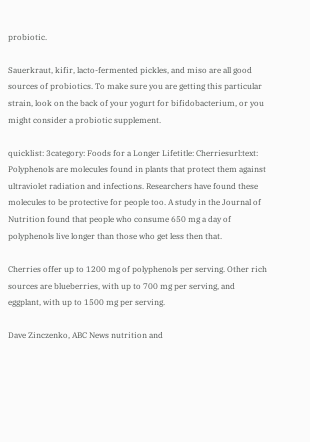probiotic.

Sauerkraut, kifir, lacto-fermented pickles, and miso are all good sources of probiotics. To make sure you are getting this particular strain, look on the back of your yogurt for bifidobacterium, or you might consider a probiotic supplement.

quicklist: 3category: Foods for a Longer Lifetitle: Cherriesurl:text: Polyphenols are molecules found in plants that protect them against ultraviolet radiation and infections. Researchers have found these molecules to be protective for people too. A study in the Journal of Nutrition found that people who consume 650 mg a day of polyphenols live longer than those who get less then that.

Cherries offer up to 1200 mg of polyphenols per serving. Other rich sources are blueberries, with up to 700 mg per serving, and eggplant, with up to 1500 mg per serving.

Dave Zinczenko, ABC News nutrition and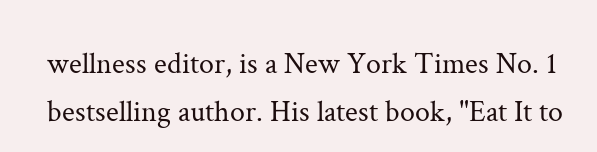wellness editor, is a New York Times No. 1 bestselling author. His latest book, "Eat It to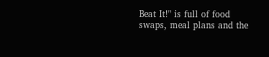Beat It!" is full of food swaps, meal plans and the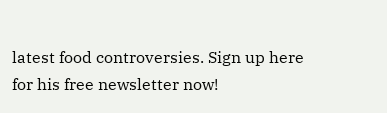latest food controversies. Sign up here for his free newsletter now!